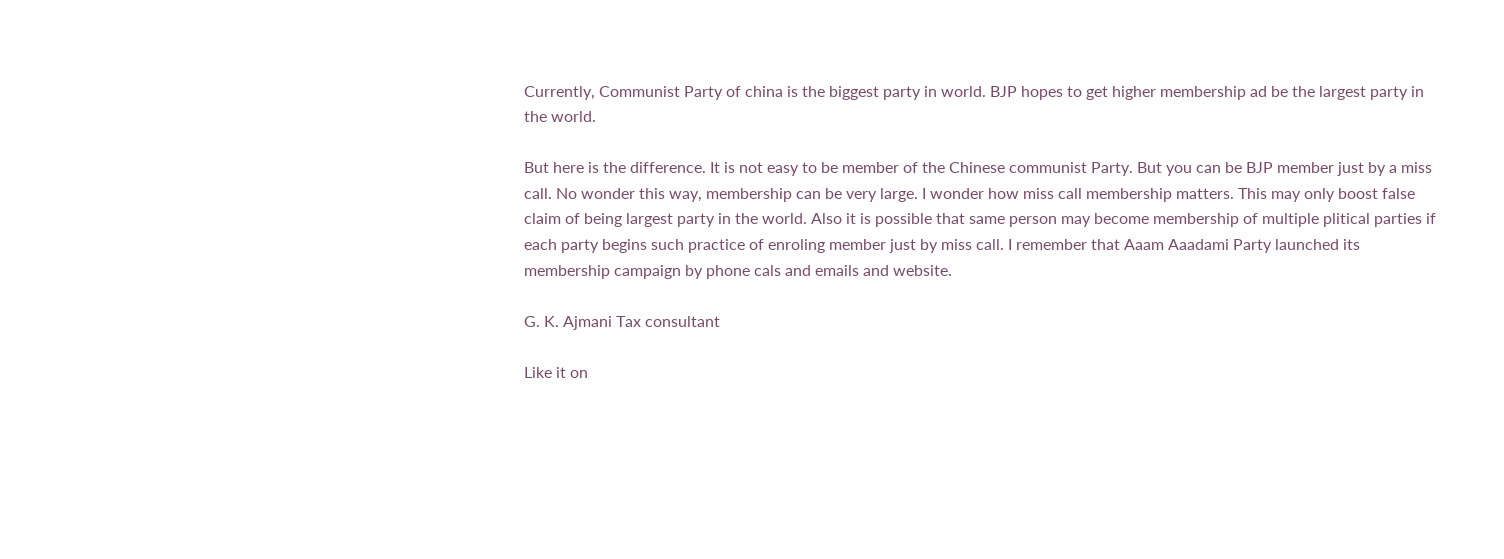Currently, Communist Party of china is the biggest party in world. BJP hopes to get higher membership ad be the largest party in the world.

But here is the difference. It is not easy to be member of the Chinese communist Party. But you can be BJP member just by a miss call. No wonder this way, membership can be very large. I wonder how miss call membership matters. This may only boost false claim of being largest party in the world. Also it is possible that same person may become membership of multiple plitical parties if each party begins such practice of enroling member just by miss call. I remember that Aaam Aaadami Party launched its membership campaign by phone cals and emails and website.

G. K. Ajmani Tax consultant

Like it on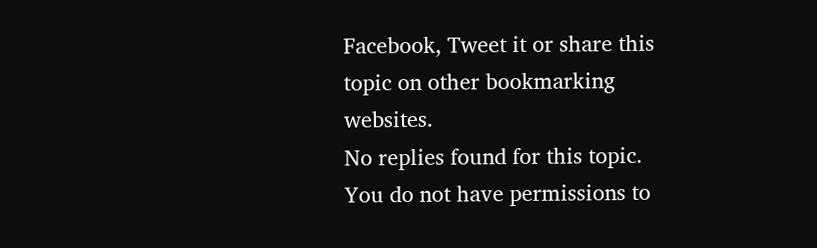Facebook, Tweet it or share this topic on other bookmarking websites.
No replies found for this topic.
You do not have permissions to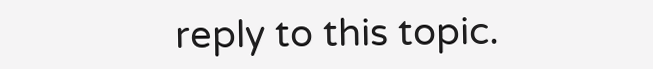reply to this topic.